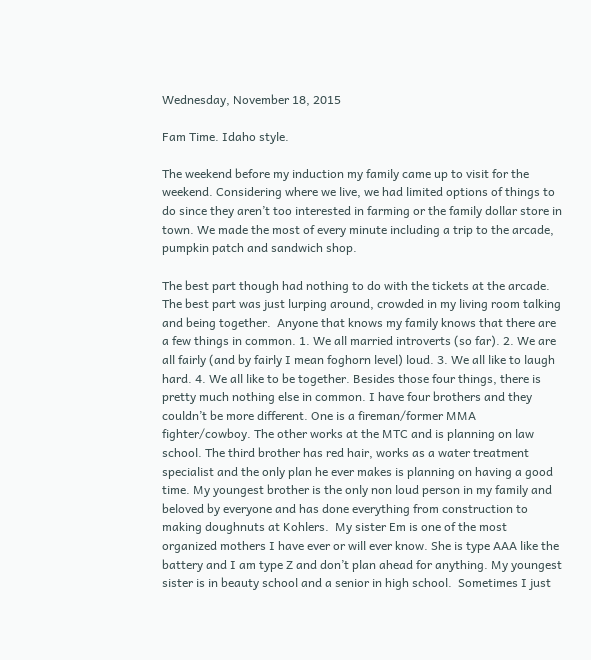Wednesday, November 18, 2015

Fam Time. Idaho style.

The weekend before my induction my family came up to visit for the weekend. Considering where we live, we had limited options of things to do since they aren’t too interested in farming or the family dollar store in town. We made the most of every minute including a trip to the arcade, pumpkin patch and sandwich shop.

The best part though had nothing to do with the tickets at the arcade. The best part was just lurping around, crowded in my living room talking and being together.  Anyone that knows my family knows that there are a few things in common. 1. We all married introverts (so far). 2. We are all fairly (and by fairly I mean foghorn level) loud. 3. We all like to laugh hard. 4. We all like to be together. Besides those four things, there is pretty much nothing else in common. I have four brothers and they couldn’t be more different. One is a fireman/former MMA fighter/cowboy. The other works at the MTC and is planning on law school. The third brother has red hair, works as a water treatment specialist and the only plan he ever makes is planning on having a good time. My youngest brother is the only non loud person in my family and beloved by everyone and has done everything from construction to making doughnuts at Kohlers.  My sister Em is one of the most organized mothers I have ever or will ever know. She is type AAA like the battery and I am type Z and don’t plan ahead for anything. My youngest sister is in beauty school and a senior in high school.  Sometimes I just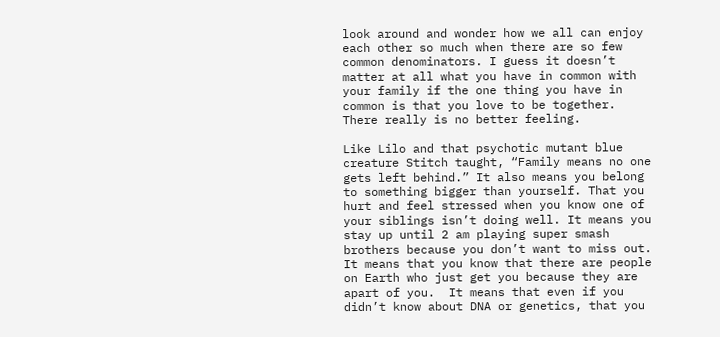look around and wonder how we all can enjoy each other so much when there are so few common denominators. I guess it doesn’t matter at all what you have in common with your family if the one thing you have in common is that you love to be together.  There really is no better feeling.

Like Lilo and that psychotic mutant blue creature Stitch taught, “Family means no one gets left behind.” It also means you belong to something bigger than yourself. That you hurt and feel stressed when you know one of your siblings isn’t doing well. It means you stay up until 2 am playing super smash brothers because you don’t want to miss out. It means that you know that there are people on Earth who just get you because they are apart of you.  It means that even if you didn’t know about DNA or genetics, that you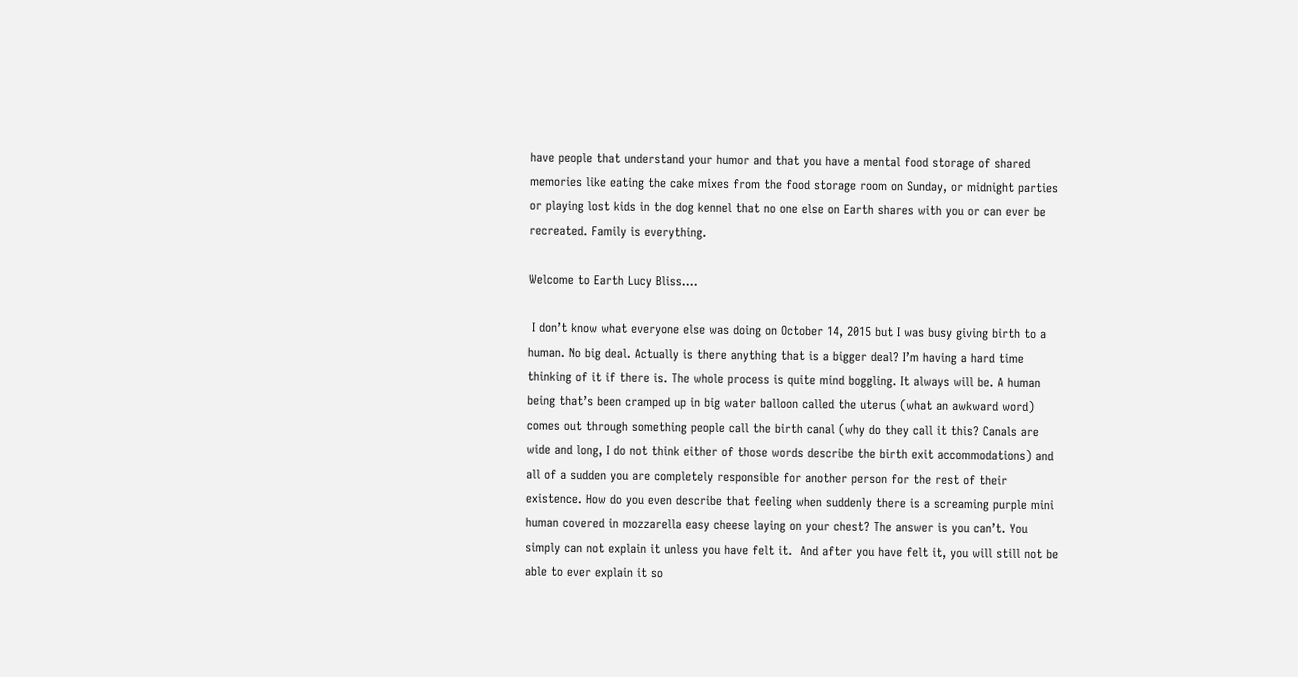have people that understand your humor and that you have a mental food storage of shared memories like eating the cake mixes from the food storage room on Sunday, or midnight parties or playing lost kids in the dog kennel that no one else on Earth shares with you or can ever be recreated. Family is everything.

Welcome to Earth Lucy Bliss....

 I don’t know what everyone else was doing on October 14, 2015 but I was busy giving birth to a human. No big deal. Actually is there anything that is a bigger deal? I’m having a hard time thinking of it if there is. The whole process is quite mind boggling. It always will be. A human being that’s been cramped up in big water balloon called the uterus (what an awkward word) comes out through something people call the birth canal (why do they call it this? Canals are wide and long, I do not think either of those words describe the birth exit accommodations) and all of a sudden you are completely responsible for another person for the rest of their existence. How do you even describe that feeling when suddenly there is a screaming purple mini human covered in mozzarella easy cheese laying on your chest? The answer is you can’t. You simply can not explain it unless you have felt it.  And after you have felt it, you will still not be able to ever explain it so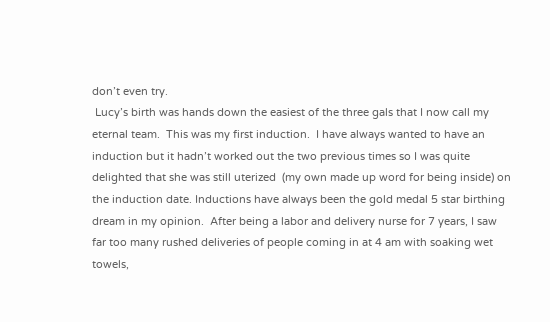don’t even try.
 Lucy’s birth was hands down the easiest of the three gals that I now call my eternal team.  This was my first induction.  I have always wanted to have an induction but it hadn’t worked out the two previous times so I was quite delighted that she was still uterized  (my own made up word for being inside) on the induction date. Inductions have always been the gold medal 5 star birthing dream in my opinion.  After being a labor and delivery nurse for 7 years, I saw far too many rushed deliveries of people coming in at 4 am with soaking wet towels,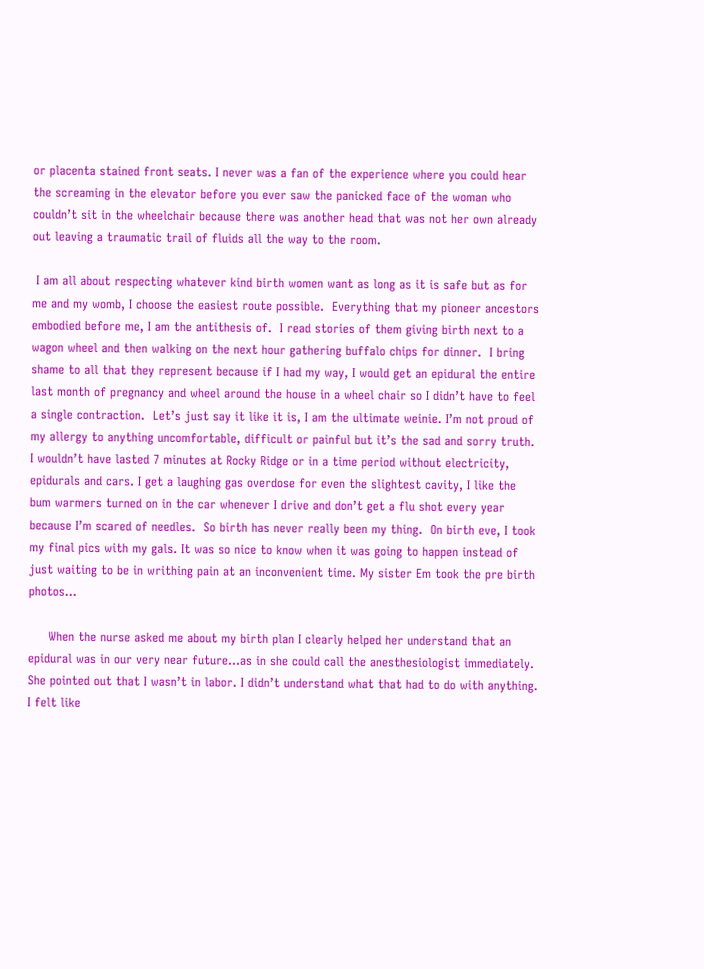or placenta stained front seats. I never was a fan of the experience where you could hear the screaming in the elevator before you ever saw the panicked face of the woman who couldn’t sit in the wheelchair because there was another head that was not her own already out leaving a traumatic trail of fluids all the way to the room.

 I am all about respecting whatever kind birth women want as long as it is safe but as for me and my womb, I choose the easiest route possible.  Everything that my pioneer ancestors embodied before me, I am the antithesis of.  I read stories of them giving birth next to a wagon wheel and then walking on the next hour gathering buffalo chips for dinner.  I bring shame to all that they represent because if I had my way, I would get an epidural the entire last month of pregnancy and wheel around the house in a wheel chair so I didn’t have to feel a single contraction.  Let’s just say it like it is, I am the ultimate weinie. I’m not proud of my allergy to anything uncomfortable, difficult or painful but it’s the sad and sorry truth. I wouldn’t have lasted 7 minutes at Rocky Ridge or in a time period without electricity, epidurals and cars. I get a laughing gas overdose for even the slightest cavity, I like the bum warmers turned on in the car whenever I drive and don’t get a flu shot every year because I’m scared of needles.  So birth has never really been my thing.  On birth eve, I took my final pics with my gals. It was so nice to know when it was going to happen instead of just waiting to be in writhing pain at an inconvenient time. My sister Em took the pre birth photos...

     When the nurse asked me about my birth plan I clearly helped her understand that an epidural was in our very near future…as in she could call the anesthesiologist immediately. She pointed out that I wasn’t in labor. I didn’t understand what that had to do with anything. I felt like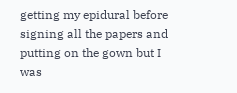getting my epidural before signing all the papers and putting on the gown but I was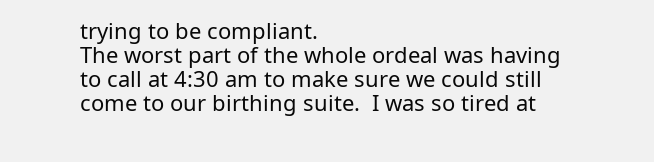trying to be compliant.
The worst part of the whole ordeal was having to call at 4:30 am to make sure we could still come to our birthing suite.  I was so tired at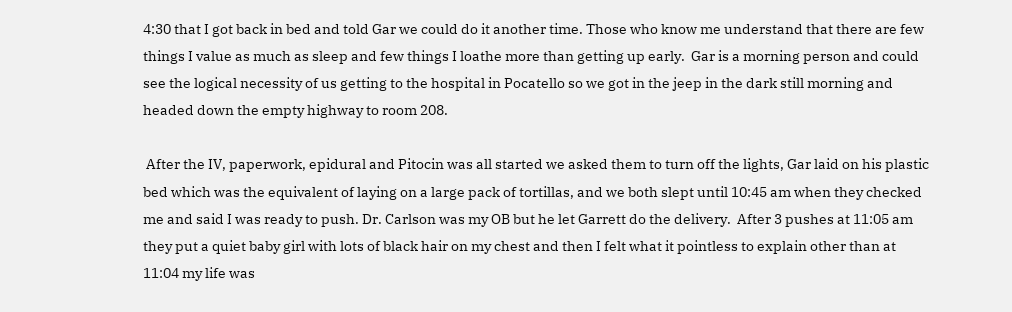4:30 that I got back in bed and told Gar we could do it another time. Those who know me understand that there are few things I value as much as sleep and few things I loathe more than getting up early.  Gar is a morning person and could see the logical necessity of us getting to the hospital in Pocatello so we got in the jeep in the dark still morning and headed down the empty highway to room 208.

 After the IV, paperwork, epidural and Pitocin was all started we asked them to turn off the lights, Gar laid on his plastic bed which was the equivalent of laying on a large pack of tortillas, and we both slept until 10:45 am when they checked me and said I was ready to push. Dr. Carlson was my OB but he let Garrett do the delivery.  After 3 pushes at 11:05 am they put a quiet baby girl with lots of black hair on my chest and then I felt what it pointless to explain other than at 11:04 my life was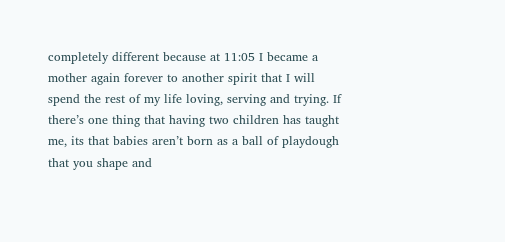completely different because at 11:05 I became a mother again forever to another spirit that I will spend the rest of my life loving, serving and trying. If there’s one thing that having two children has taught me, its that babies aren’t born as a ball of playdough that you shape and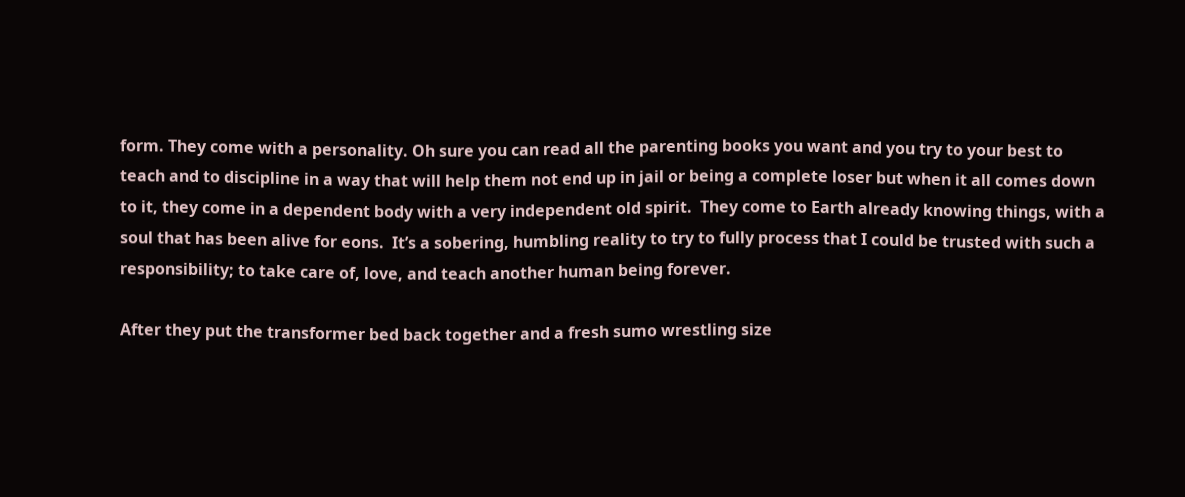form. They come with a personality. Oh sure you can read all the parenting books you want and you try to your best to teach and to discipline in a way that will help them not end up in jail or being a complete loser but when it all comes down to it, they come in a dependent body with a very independent old spirit.  They come to Earth already knowing things, with a soul that has been alive for eons.  It’s a sobering, humbling reality to try to fully process that I could be trusted with such a responsibility; to take care of, love, and teach another human being forever.

After they put the transformer bed back together and a fresh sumo wrestling size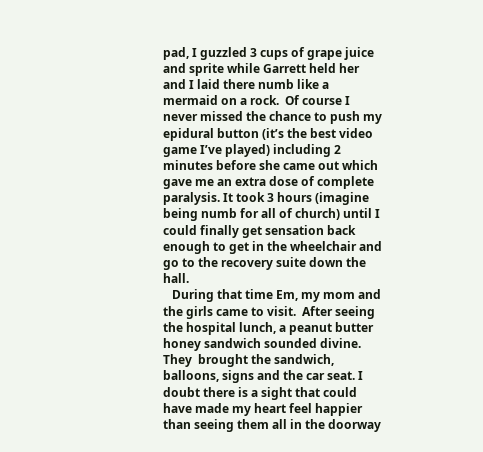pad, I guzzled 3 cups of grape juice and sprite while Garrett held her and I laid there numb like a mermaid on a rock.  Of course I never missed the chance to push my epidural button (it’s the best video game I’ve played) including 2 minutes before she came out which gave me an extra dose of complete paralysis. It took 3 hours (imagine being numb for all of church) until I could finally get sensation back enough to get in the wheelchair and go to the recovery suite down the hall.
   During that time Em, my mom and the girls came to visit.  After seeing the hospital lunch, a peanut butter honey sandwich sounded divine.  They  brought the sandwich, balloons, signs and the car seat. I doubt there is a sight that could have made my heart feel happier than seeing them all in the doorway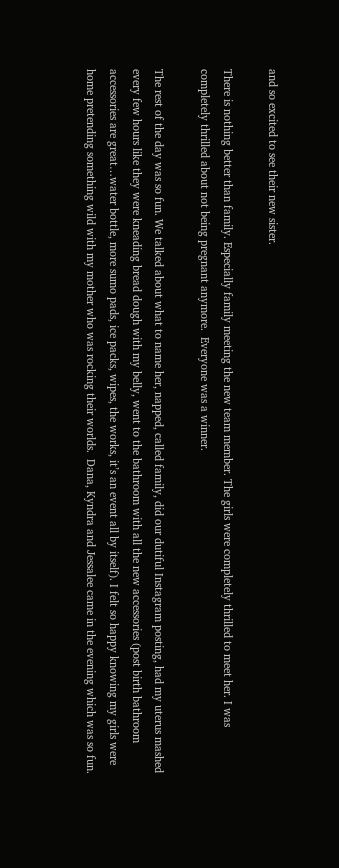and so excited to see their new sister.

There is nothing better than family. Especially family meeting the new team member. The girls were completely thrilled to meet her. I was completely thrilled about not being pregnant anymore.  Everyone was a winner.

The rest of the day was so fun. We talked about what to name her, napped, called family, did our dutiful Instagram posting, had my uterus mashed every few hours like they were kneading bread dough with my belly, went to the bathroom with all the new accessories (post birth bathroom accessories are great…water bottle, more sumo pads, ice packs, wipes, the works, it’s an event all by itself). I felt so happy knowing my girls were home pretending something wild with my mother who was rocking their worlds.  Dana, Kyndra and Jessalee came in the evening which was so fun.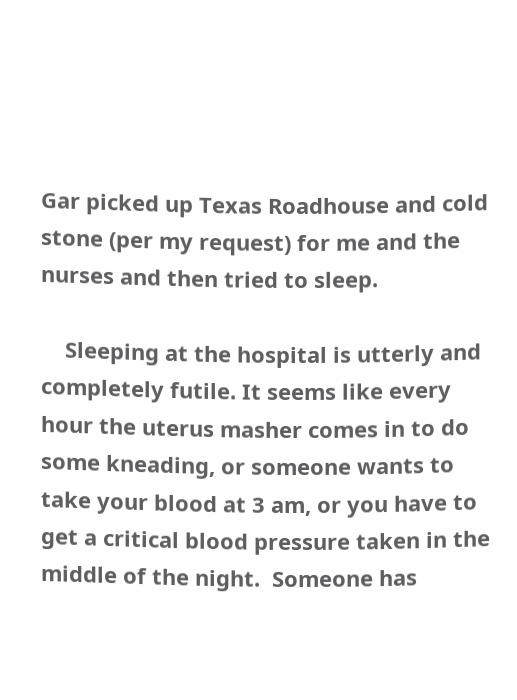Gar picked up Texas Roadhouse and cold stone (per my request) for me and the nurses and then tried to sleep.

    Sleeping at the hospital is utterly and completely futile. It seems like every hour the uterus masher comes in to do some kneading, or someone wants to take your blood at 3 am, or you have to get a critical blood pressure taken in the middle of the night.  Someone has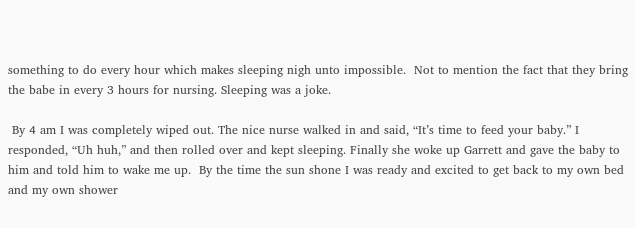something to do every hour which makes sleeping nigh unto impossible.  Not to mention the fact that they bring the babe in every 3 hours for nursing. Sleeping was a joke.

 By 4 am I was completely wiped out. The nice nurse walked in and said, “It’s time to feed your baby.” I responded, “Uh huh,” and then rolled over and kept sleeping. Finally she woke up Garrett and gave the baby to him and told him to wake me up.  By the time the sun shone I was ready and excited to get back to my own bed and my own shower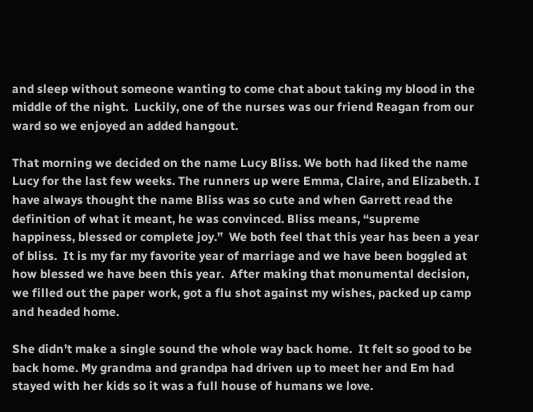and sleep without someone wanting to come chat about taking my blood in the middle of the night.  Luckily, one of the nurses was our friend Reagan from our ward so we enjoyed an added hangout.

That morning we decided on the name Lucy Bliss. We both had liked the name Lucy for the last few weeks. The runners up were Emma, Claire, and Elizabeth. I have always thought the name Bliss was so cute and when Garrett read the definition of what it meant, he was convinced. Bliss means, “supreme happiness, blessed or complete joy.”  We both feel that this year has been a year of bliss.  It is my far my favorite year of marriage and we have been boggled at how blessed we have been this year.  After making that monumental decision, we filled out the paper work, got a flu shot against my wishes, packed up camp and headed home.

She didn’t make a single sound the whole way back home.  It felt so good to be back home. My grandma and grandpa had driven up to meet her and Em had stayed with her kids so it was a full house of humans we love.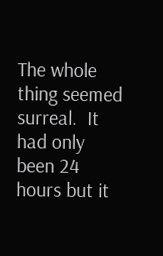The whole thing seemed surreal.  It had only been 24 hours but it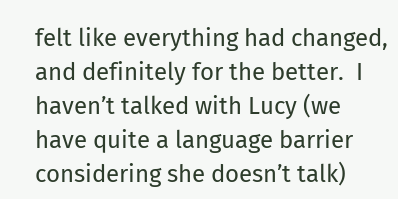felt like everything had changed, and definitely for the better.  I haven’t talked with Lucy (we have quite a language barrier considering she doesn’t talk)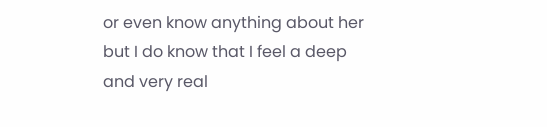or even know anything about her but I do know that I feel a deep and very real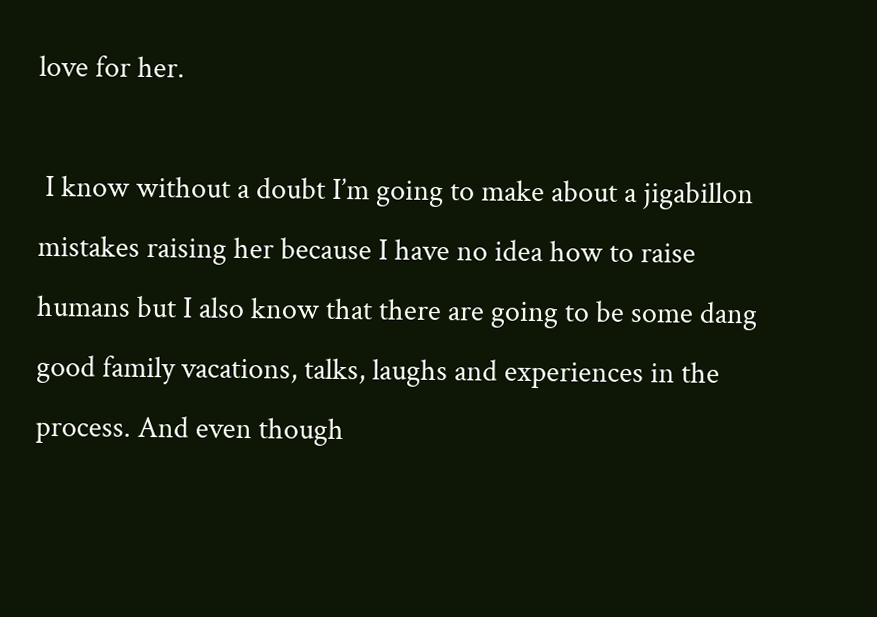love for her.

 I know without a doubt I’m going to make about a jigabillon mistakes raising her because I have no idea how to raise humans but I also know that there are going to be some dang good family vacations, talks, laughs and experiences in the process. And even though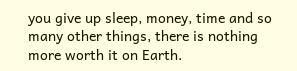you give up sleep, money, time and so many other things, there is nothing more worth it on Earth.